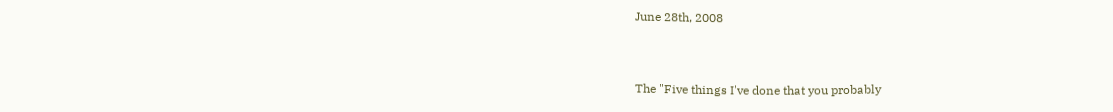June 28th, 2008


The "Five things I've done that you probably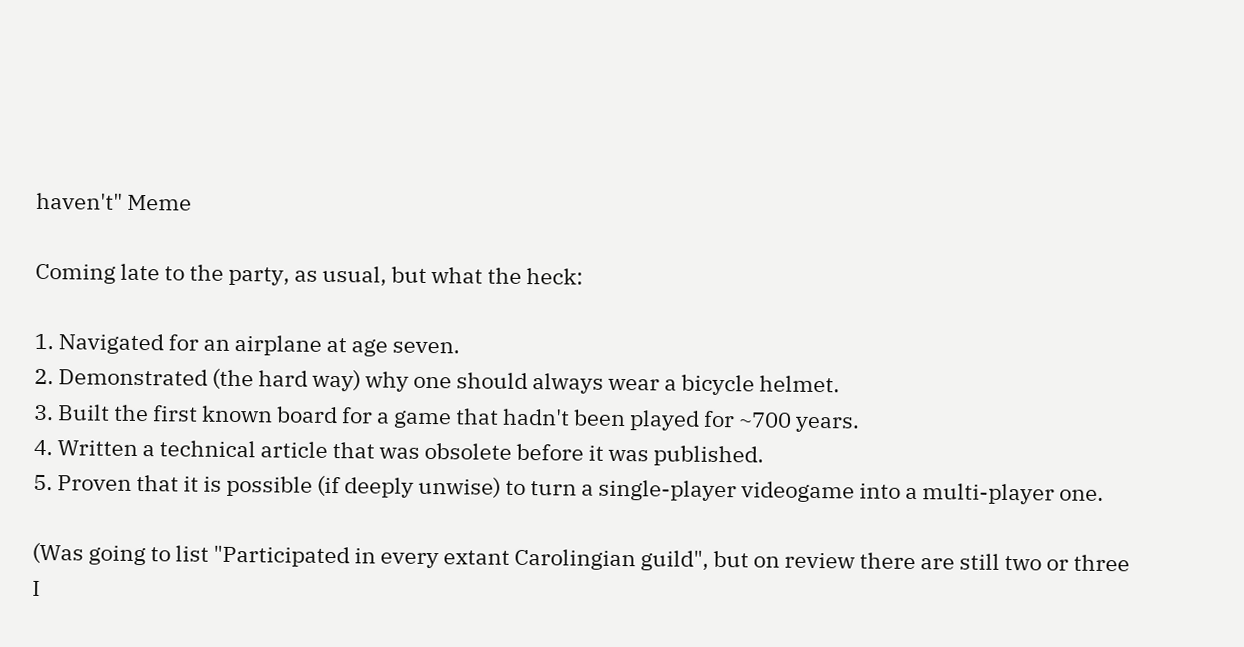haven't" Meme

Coming late to the party, as usual, but what the heck:

1. Navigated for an airplane at age seven.
2. Demonstrated (the hard way) why one should always wear a bicycle helmet.
3. Built the first known board for a game that hadn't been played for ~700 years.
4. Written a technical article that was obsolete before it was published.
5. Proven that it is possible (if deeply unwise) to turn a single-player videogame into a multi-player one.

(Was going to list "Participated in every extant Carolingian guild", but on review there are still two or three I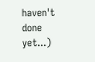haven't done yet...)